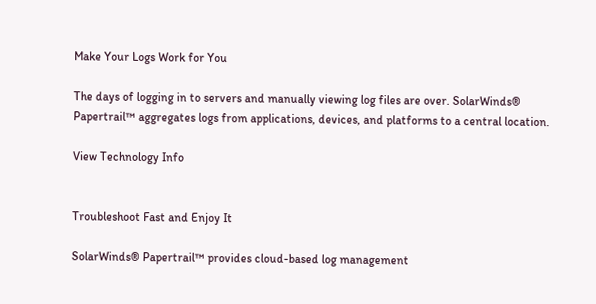Make Your Logs Work for You

The days of logging in to servers and manually viewing log files are over. SolarWinds® Papertrail™ aggregates logs from applications, devices, and platforms to a central location.

View Technology Info


Troubleshoot Fast and Enjoy It

SolarWinds® Papertrail™ provides cloud-based log management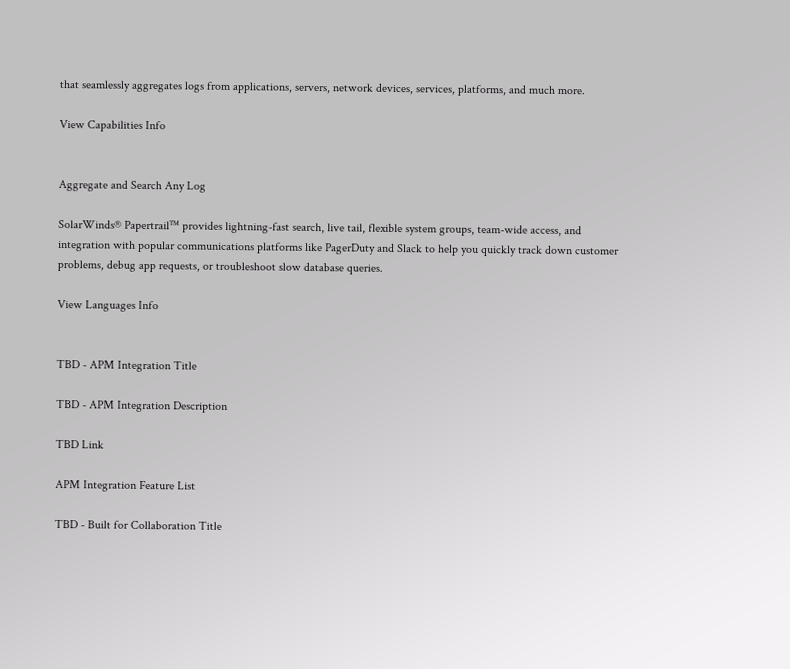that seamlessly aggregates logs from applications, servers, network devices, services, platforms, and much more.

View Capabilities Info


Aggregate and Search Any Log

SolarWinds® Papertrail™ provides lightning-fast search, live tail, flexible system groups, team-wide access, and integration with popular communications platforms like PagerDuty and Slack to help you quickly track down customer problems, debug app requests, or troubleshoot slow database queries.

View Languages Info


TBD - APM Integration Title

TBD - APM Integration Description

TBD Link

APM Integration Feature List

TBD - Built for Collaboration Title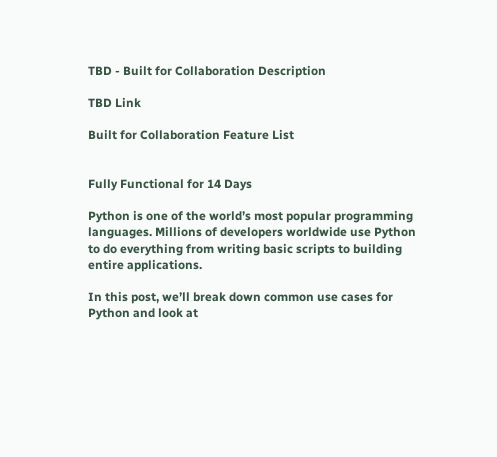TBD - Built for Collaboration Description

TBD Link

Built for Collaboration Feature List


Fully Functional for 14 Days

Python is one of the world’s most popular programming languages. Millions of developers worldwide use Python to do everything from writing basic scripts to building entire applications.

In this post, we’ll break down common use cases for Python and look at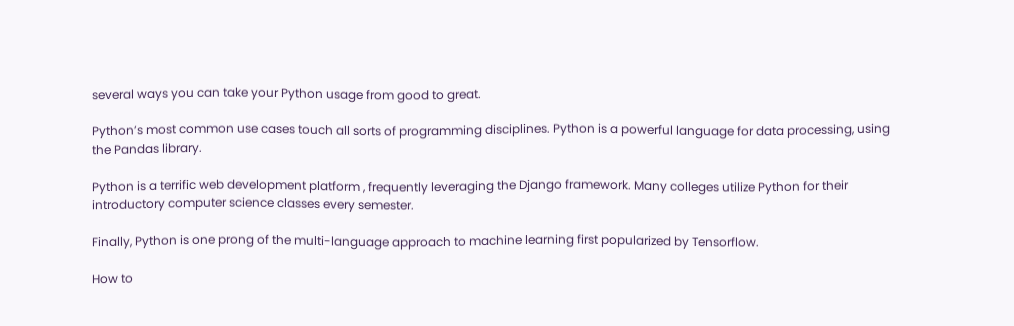several ways you can take your Python usage from good to great.

Python’s most common use cases touch all sorts of programming disciplines. Python is a powerful language for data processing, using the Pandas library.

Python is a terrific web development platform , frequently leveraging the Django framework. Many colleges utilize Python for their introductory computer science classes every semester.

Finally, Python is one prong of the multi-language approach to machine learning first popularized by Tensorflow.

How to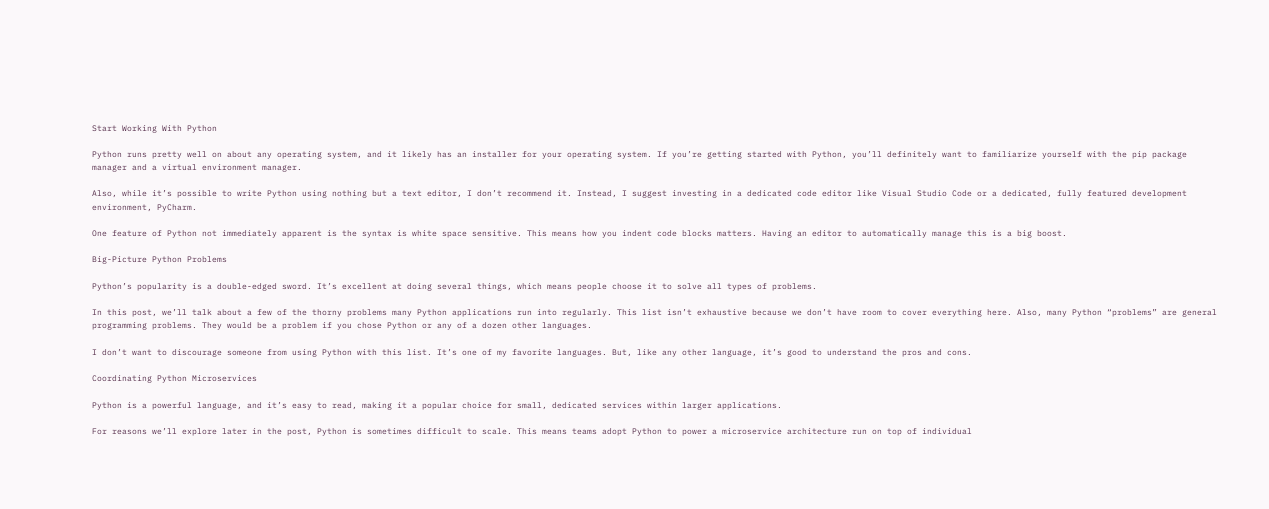Start Working With Python

Python runs pretty well on about any operating system, and it likely has an installer for your operating system. If you’re getting started with Python, you’ll definitely want to familiarize yourself with the pip package manager and a virtual environment manager.

Also, while it’s possible to write Python using nothing but a text editor, I don’t recommend it. Instead, I suggest investing in a dedicated code editor like Visual Studio Code or a dedicated, fully featured development environment, PyCharm.

One feature of Python not immediately apparent is the syntax is white space sensitive. This means how you indent code blocks matters. Having an editor to automatically manage this is a big boost.

Big-Picture Python Problems

Python’s popularity is a double-edged sword. It’s excellent at doing several things, which means people choose it to solve all types of problems.

In this post, we’ll talk about a few of the thorny problems many Python applications run into regularly. This list isn’t exhaustive because we don’t have room to cover everything here. Also, many Python “problems” are general programming problems. They would be a problem if you chose Python or any of a dozen other languages.

I don’t want to discourage someone from using Python with this list. It’s one of my favorite languages. But, like any other language, it’s good to understand the pros and cons.

Coordinating Python Microservices

Python is a powerful language, and it’s easy to read, making it a popular choice for small, dedicated services within larger applications.

For reasons we’ll explore later in the post, Python is sometimes difficult to scale. This means teams adopt Python to power a microservice architecture run on top of individual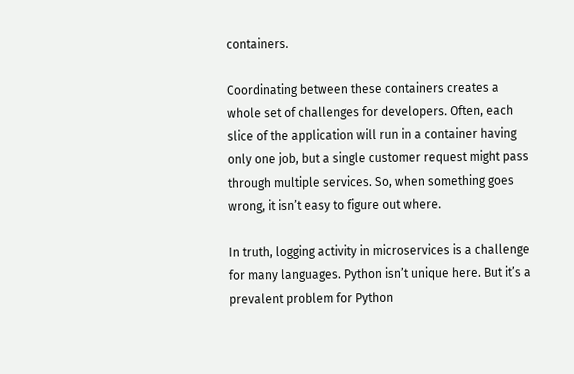containers.

Coordinating between these containers creates a whole set of challenges for developers. Often, each slice of the application will run in a container having only one job, but a single customer request might pass through multiple services. So, when something goes wrong, it isn’t easy to figure out where.

In truth, logging activity in microservices is a challenge for many languages. Python isn’t unique here. But it’s a prevalent problem for Python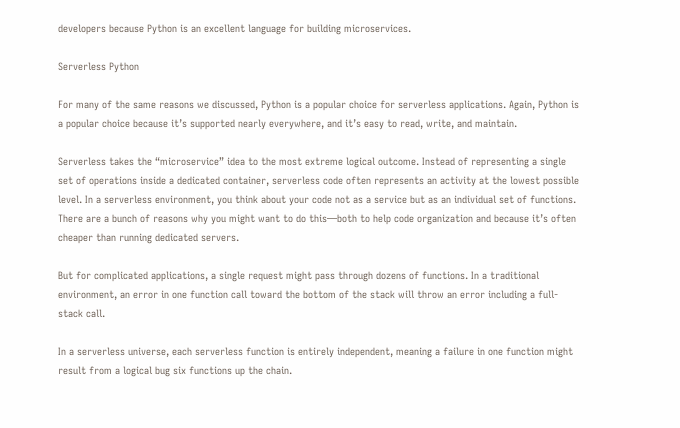developers because Python is an excellent language for building microservices.

Serverless Python

For many of the same reasons we discussed, Python is a popular choice for serverless applications. Again, Python is a popular choice because it’s supported nearly everywhere, and it’s easy to read, write, and maintain.

Serverless takes the “microservice” idea to the most extreme logical outcome. Instead of representing a single set of operations inside a dedicated container, serverless code often represents an activity at the lowest possible level. In a serverless environment, you think about your code not as a service but as an individual set of functions. There are a bunch of reasons why you might want to do this—both to help code organization and because it’s often cheaper than running dedicated servers.

But for complicated applications, a single request might pass through dozens of functions. In a traditional environment, an error in one function call toward the bottom of the stack will throw an error including a full-stack call.

In a serverless universe, each serverless function is entirely independent, meaning a failure in one function might result from a logical bug six functions up the chain.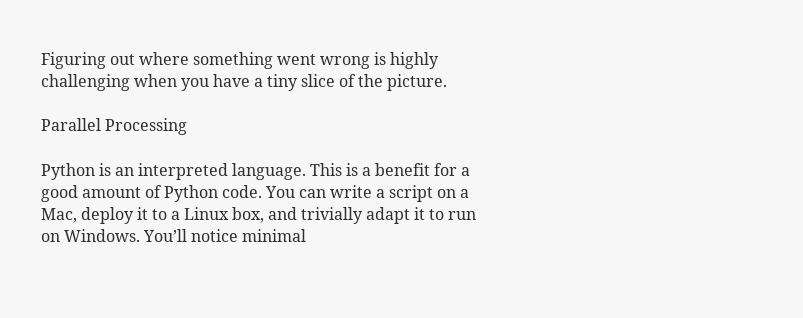Figuring out where something went wrong is highly challenging when you have a tiny slice of the picture.

Parallel Processing

Python is an interpreted language. This is a benefit for a good amount of Python code. You can write a script on a Mac, deploy it to a Linux box, and trivially adapt it to run on Windows. You’ll notice minimal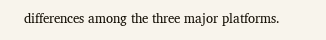differences among the three major platforms.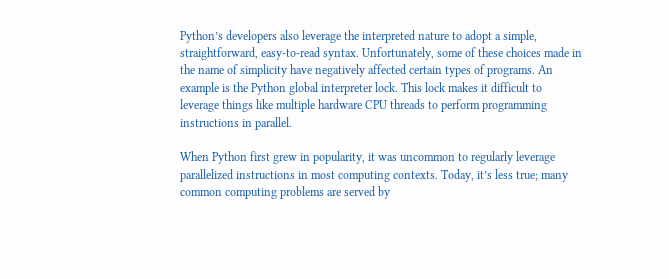Python’s developers also leverage the interpreted nature to adopt a simple, straightforward, easy-to-read syntax. Unfortunately, some of these choices made in the name of simplicity have negatively affected certain types of programs. An example is the Python global interpreter lock. This lock makes it difficult to leverage things like multiple hardware CPU threads to perform programming instructions in parallel.

When Python first grew in popularity, it was uncommon to regularly leverage parallelized instructions in most computing contexts. Today, it’s less true; many common computing problems are served by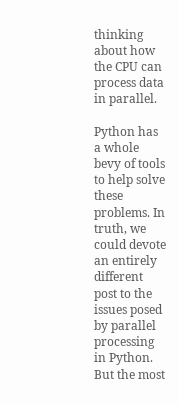thinking about how the CPU can process data in parallel.

Python has a whole bevy of tools to help solve these problems. In truth, we could devote an entirely different post to the issues posed by parallel processing in Python. But the most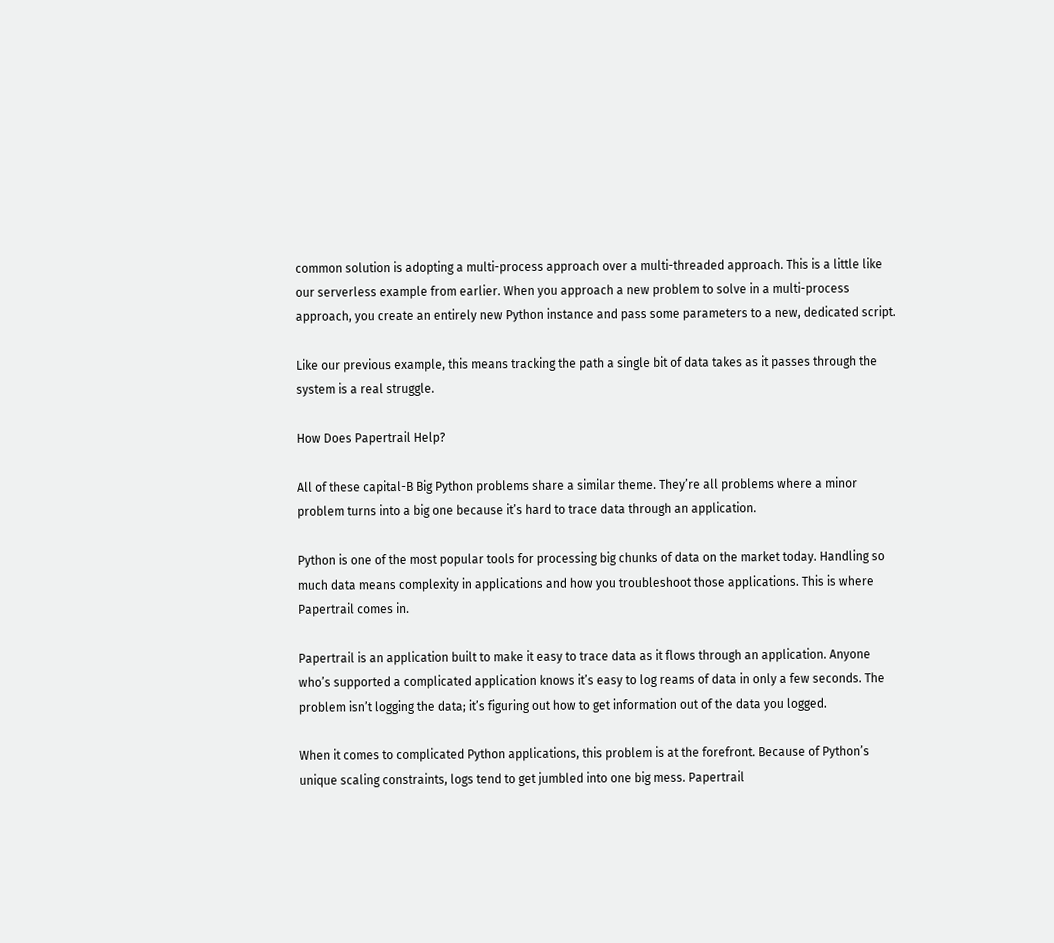common solution is adopting a multi-process approach over a multi-threaded approach. This is a little like our serverless example from earlier. When you approach a new problem to solve in a multi-process approach, you create an entirely new Python instance and pass some parameters to a new, dedicated script.

Like our previous example, this means tracking the path a single bit of data takes as it passes through the system is a real struggle.

How Does Papertrail Help?

All of these capital-B Big Python problems share a similar theme. They’re all problems where a minor problem turns into a big one because it’s hard to trace data through an application.

Python is one of the most popular tools for processing big chunks of data on the market today. Handling so much data means complexity in applications and how you troubleshoot those applications. This is where Papertrail comes in.

Papertrail is an application built to make it easy to trace data as it flows through an application. Anyone who’s supported a complicated application knows it’s easy to log reams of data in only a few seconds. The problem isn’t logging the data; it’s figuring out how to get information out of the data you logged.

When it comes to complicated Python applications, this problem is at the forefront. Because of Python’s unique scaling constraints, logs tend to get jumbled into one big mess. Papertrail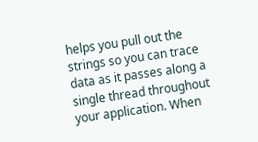helps you pull out the strings so you can trace data as it passes along a single thread throughout your application. When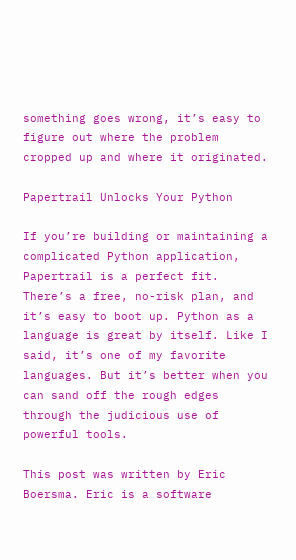something goes wrong, it’s easy to figure out where the problem cropped up and where it originated.

Papertrail Unlocks Your Python

If you’re building or maintaining a complicated Python application, Papertrail is a perfect fit. There’s a free, no-risk plan, and it’s easy to boot up. Python as a language is great by itself. Like I said, it’s one of my favorite languages. But it’s better when you can sand off the rough edges through the judicious use of powerful tools.

This post was written by Eric Boersma. Eric is a software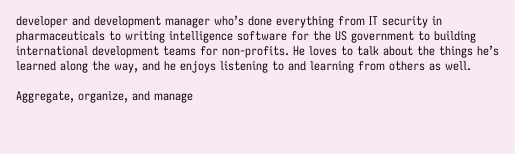developer and development manager who’s done everything from IT security in pharmaceuticals to writing intelligence software for the US government to building international development teams for non-profits. He loves to talk about the things he’s learned along the way, and he enjoys listening to and learning from others as well.

Aggregate, organize, and manage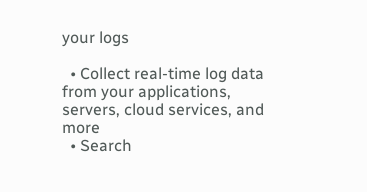your logs

  • Collect real-time log data from your applications, servers, cloud services, and more
  • Search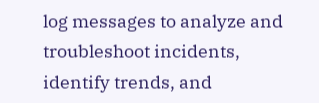log messages to analyze and troubleshoot incidents, identify trends, and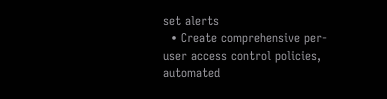set alerts
  • Create comprehensive per-user access control policies, automated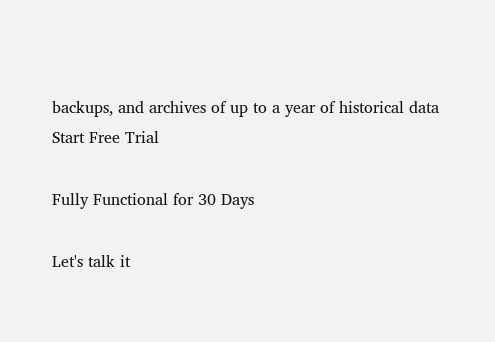backups, and archives of up to a year of historical data
Start Free Trial

Fully Functional for 30 Days

Let's talk it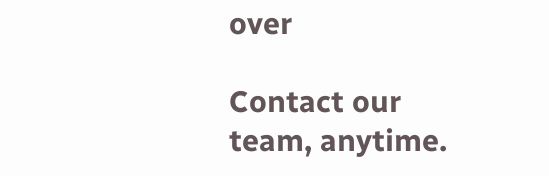over

Contact our team, anytime.